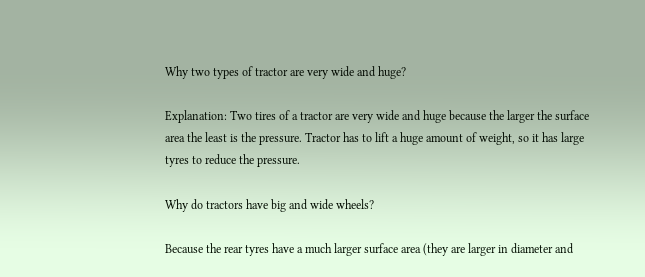Why two types of tractor are very wide and huge?

Explanation: Two tires of a tractor are very wide and huge because the larger the surface area the least is the pressure. Tractor has to lift a huge amount of weight, so it has large tyres to reduce the pressure.

Why do tractors have big and wide wheels?

Because the rear tyres have a much larger surface area (they are larger in diameter and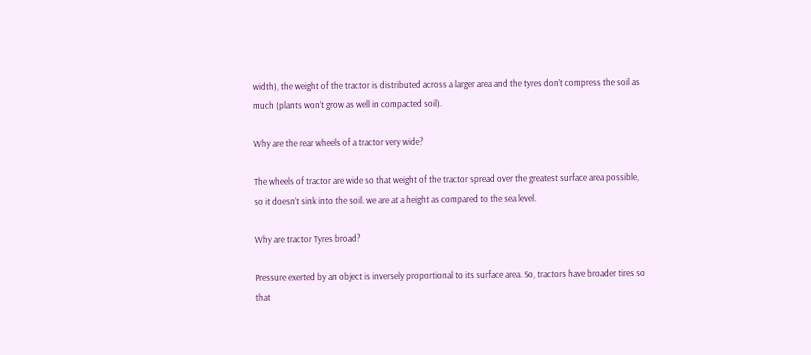width), the weight of the tractor is distributed across a larger area and the tyres don’t compress the soil as much (plants won’t grow as well in compacted soil).

Why are the rear wheels of a tractor very wide?

The wheels of tractor are wide so that weight of the tractor spread over the greatest surface area possible, so it doesn’t sink into the soil. we are at a height as compared to the sea level.

Why are tractor Tyres broad?

Pressure exerted by an object is inversely proportional to its surface area. So, tractors have broader tires so that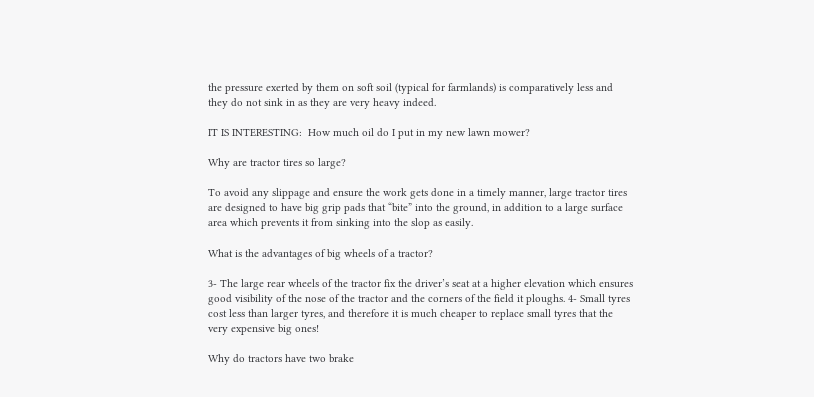the pressure exerted by them on soft soil (typical for farmlands) is comparatively less and they do not sink in as they are very heavy indeed.

IT IS INTERESTING:  How much oil do I put in my new lawn mower?

Why are tractor tires so large?

To avoid any slippage and ensure the work gets done in a timely manner, large tractor tires are designed to have big grip pads that “bite” into the ground, in addition to a large surface area which prevents it from sinking into the slop as easily.

What is the advantages of big wheels of a tractor?

3- The large rear wheels of the tractor fix the driver’s seat at a higher elevation which ensures good visibility of the nose of the tractor and the corners of the field it ploughs. 4- Small tyres cost less than larger tyres, and therefore it is much cheaper to replace small tyres that the very expensive big ones!

Why do tractors have two brake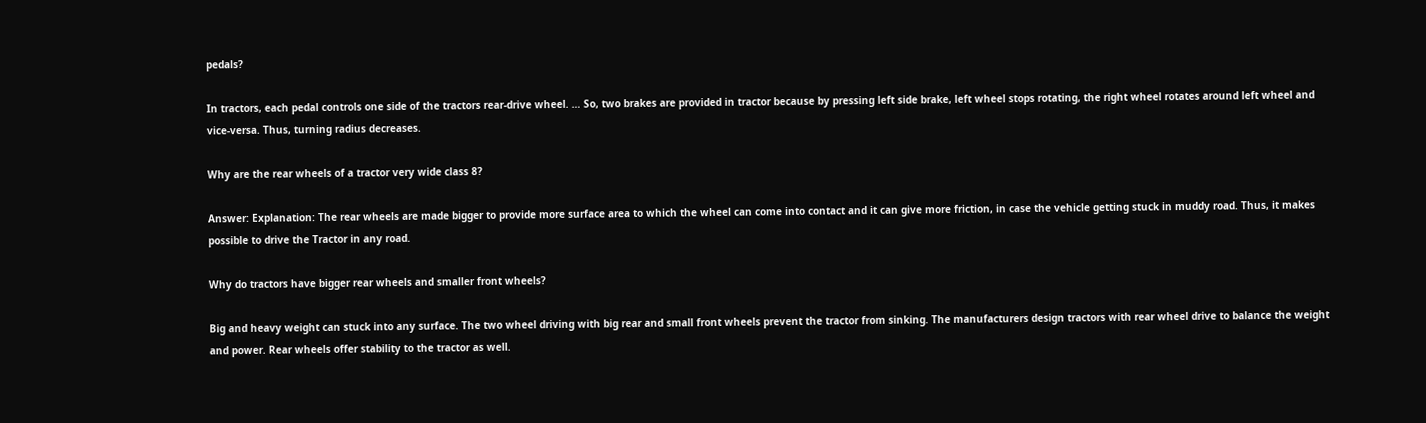pedals?

In tractors, each pedal controls one side of the tractors rear-drive wheel. … So, two brakes are provided in tractor because by pressing left side brake, left wheel stops rotating, the right wheel rotates around left wheel and vice-versa. Thus, turning radius decreases.

Why are the rear wheels of a tractor very wide class 8?

Answer: Explanation: The rear wheels are made bigger to provide more surface area to which the wheel can come into contact and it can give more friction, in case the vehicle getting stuck in muddy road. Thus, it makes possible to drive the Tractor in any road.

Why do tractors have bigger rear wheels and smaller front wheels?

Big and heavy weight can stuck into any surface. The two wheel driving with big rear and small front wheels prevent the tractor from sinking. The manufacturers design tractors with rear wheel drive to balance the weight and power. Rear wheels offer stability to the tractor as well.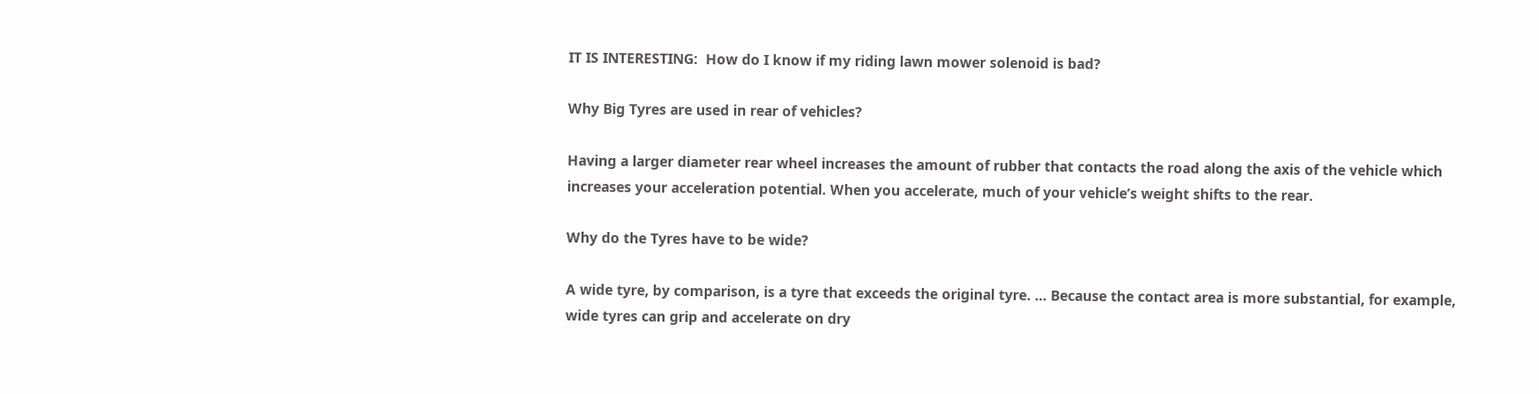IT IS INTERESTING:  How do I know if my riding lawn mower solenoid is bad?

Why Big Tyres are used in rear of vehicles?

Having a larger diameter rear wheel increases the amount of rubber that contacts the road along the axis of the vehicle which increases your acceleration potential. When you accelerate, much of your vehicle’s weight shifts to the rear.

Why do the Tyres have to be wide?

A wide tyre, by comparison, is a tyre that exceeds the original tyre. … Because the contact area is more substantial, for example, wide tyres can grip and accelerate on dry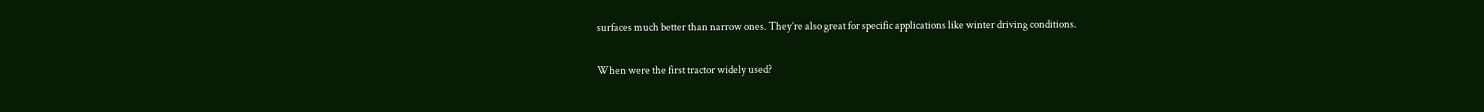surfaces much better than narrow ones. They’re also great for specific applications like winter driving conditions.

When were the first tractor widely used?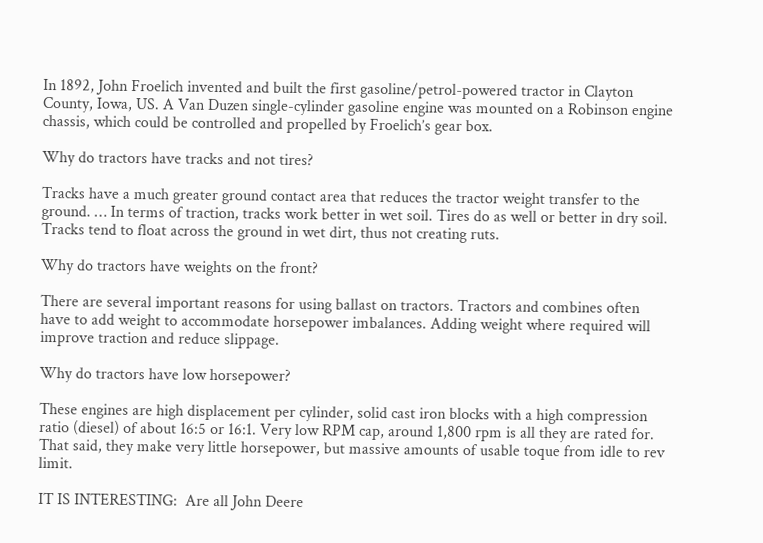In 1892, John Froelich invented and built the first gasoline/petrol-powered tractor in Clayton County, Iowa, US. A Van Duzen single-cylinder gasoline engine was mounted on a Robinson engine chassis, which could be controlled and propelled by Froelich’s gear box.

Why do tractors have tracks and not tires?

Tracks have a much greater ground contact area that reduces the tractor weight transfer to the ground. … In terms of traction, tracks work better in wet soil. Tires do as well or better in dry soil. Tracks tend to float across the ground in wet dirt, thus not creating ruts.

Why do tractors have weights on the front?

There are several important reasons for using ballast on tractors. Tractors and combines often have to add weight to accommodate horsepower imbalances. Adding weight where required will improve traction and reduce slippage.

Why do tractors have low horsepower?

These engines are high displacement per cylinder, solid cast iron blocks with a high compression ratio (diesel) of about 16:5 or 16:1. Very low RPM cap, around 1,800 rpm is all they are rated for. That said, they make very little horsepower, but massive amounts of usable toque from idle to rev limit.

IT IS INTERESTING:  Are all John Deere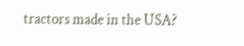tractors made in the USA?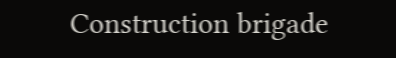Construction brigade